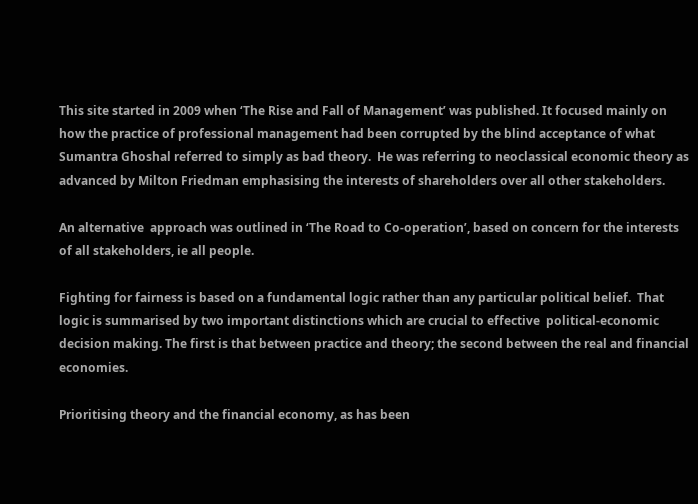This site started in 2009 when ‘The Rise and Fall of Management’ was published. It focused mainly on how the practice of professional management had been corrupted by the blind acceptance of what Sumantra Ghoshal referred to simply as bad theory.  He was referring to neoclassical economic theory as advanced by Milton Friedman emphasising the interests of shareholders over all other stakeholders.

An alternative  approach was outlined in ‘The Road to Co-operation’, based on concern for the interests of all stakeholders, ie all people.

Fighting for fairness is based on a fundamental logic rather than any particular political belief.  That logic is summarised by two important distinctions which are crucial to effective  political-economic decision making. The first is that between practice and theory; the second between the real and financial economies.

Prioritising theory and the financial economy, as has been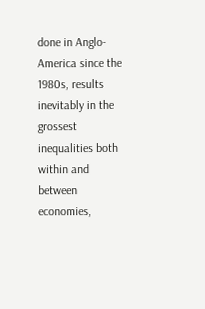done in Anglo-America since the 1980s, results inevitably in the grossest inequalities both within and between economies,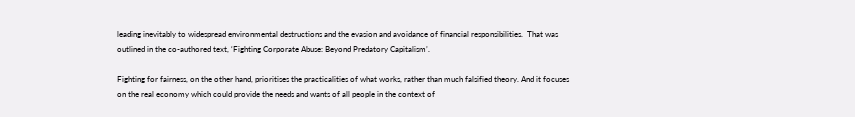leading inevitably to widespread environmental destructions and the evasion and avoidance of financial responsibilities.  That was outlined in the co-authored text, ‘Fighting Corporate Abuse: Beyond Predatory Capitalism’.

Fighting for fairness, on the other hand, prioritises the practicalities of what works, rather than much falsified theory. And it focuses on the real economy which could provide the needs and wants of all people in the context of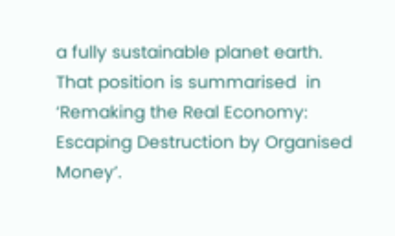a fully sustainable planet earth.  That position is summarised  in ‘Remaking the Real Economy: Escaping Destruction by Organised Money’.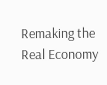Remaking the Real Economy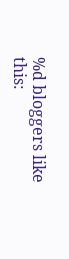%d bloggers like this: